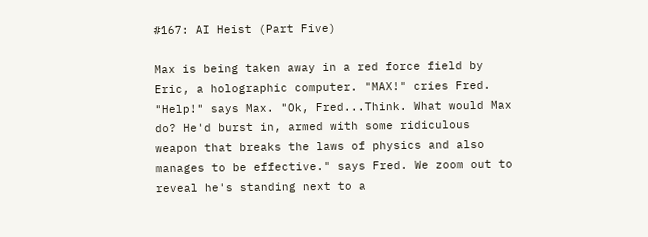#167: AI Heist (Part Five)

Max is being taken away in a red force field by Eric, a holographic computer. "MAX!" cries Fred. "Help!" says Max. "Ok, Fred...Think. What would Max do? He'd burst in, armed with some ridiculous weapon that breaks the laws of physics and also manages to be effective." says Fred. We zoom out to reveal he's standing next to a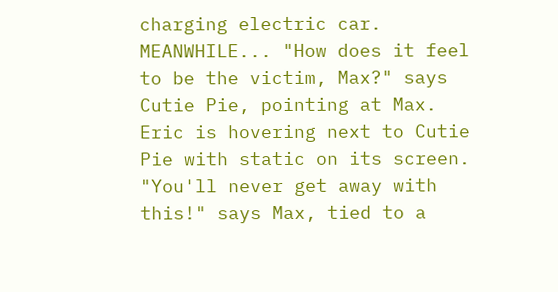charging electric car. MEANWHILE... "How does it feel to be the victim, Max?" says Cutie Pie, pointing at Max. Eric is hovering next to Cutie Pie with static on its screen. "You'll never get away with this!" says Max, tied to a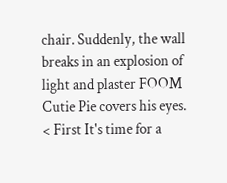chair. Suddenly, the wall breaks in an explosion of light and plaster FOOM Cutie Pie covers his eyes.
< First It's time for a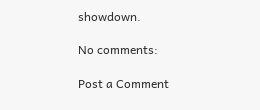showdown.

No comments:

Post a Comment